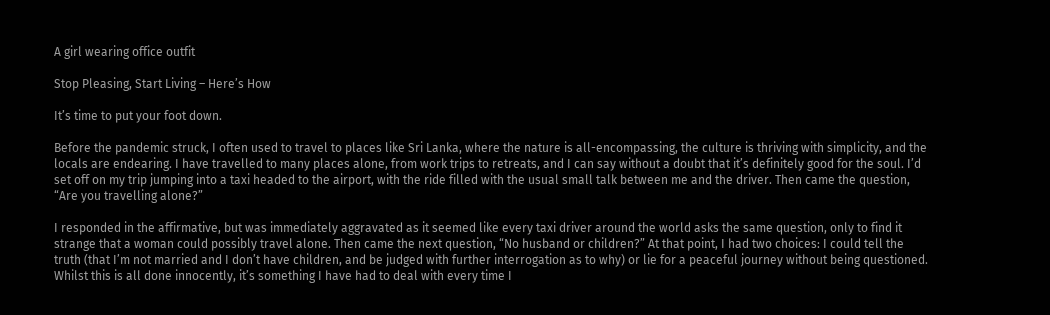A girl wearing office outfit

Stop Pleasing, Start Living – Here’s How

It’s time to put your foot down.

Before the pandemic struck, I often used to travel to places like Sri Lanka, where the nature is all-encompassing, the culture is thriving with simplicity, and the locals are endearing. I have travelled to many places alone, from work trips to retreats, and I can say without a doubt that it’s definitely good for the soul. I’d set off on my trip jumping into a taxi headed to the airport, with the ride filled with the usual small talk between me and the driver. Then came the question, “Are you travelling alone?”

I responded in the affirmative, but was immediately aggravated as it seemed like every taxi driver around the world asks the same question, only to find it strange that a woman could possibly travel alone. Then came the next question, “No husband or children?” At that point, I had two choices: I could tell the truth (that I’m not married and I don’t have children, and be judged with further interrogation as to why) or lie for a peaceful journey without being questioned. Whilst this is all done innocently, it’s something I have had to deal with every time I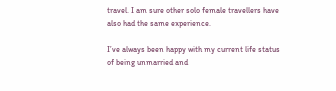travel. I am sure other solo female travellers have also had the same experience.

I’ve always been happy with my current life status of being unmarried and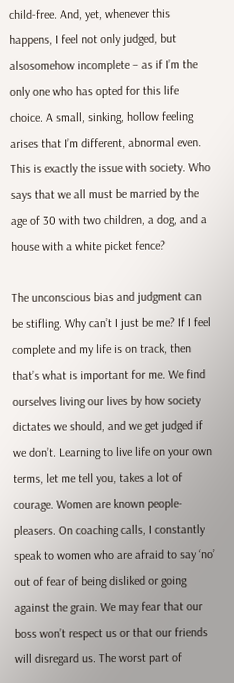child-free. And, yet, whenever this happens, I feel not only judged, but alsosomehow incomplete – as if I’m the only one who has opted for this life choice. A small, sinking, hollow feeling arises that I’m different, abnormal even. This is exactly the issue with society. Who says that we all must be married by the age of 30 with two children, a dog, and a house with a white picket fence?

The unconscious bias and judgment can be stifling. Why can’t I just be me? If I feel complete and my life is on track, then that’s what is important for me. We find ourselves living our lives by how society dictates we should, and we get judged if we don’t. Learning to live life on your own terms, let me tell you, takes a lot of courage. Women are known people-pleasers. On coaching calls, I constantly speak to women who are afraid to say ‘no’ out of fear of being disliked or going against the grain. We may fear that our boss won’t respect us or that our friends will disregard us. The worst part of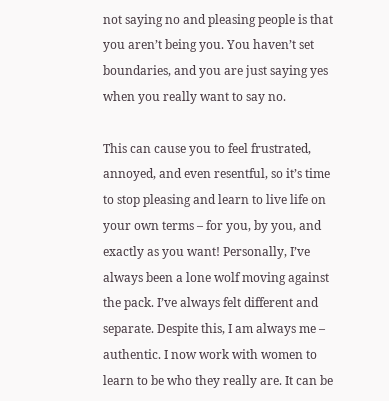not saying no and pleasing people is that you aren’t being you. You haven’t set boundaries, and you are just saying yes when you really want to say no.

This can cause you to feel frustrated, annoyed, and even resentful, so it’s time to stop pleasing and learn to live life on your own terms – for you, by you, and exactly as you want! Personally, I’ve always been a lone wolf moving against the pack. I’ve always felt different and separate. Despite this, I am always me – authentic. I now work with women to learn to be who they really are. It can be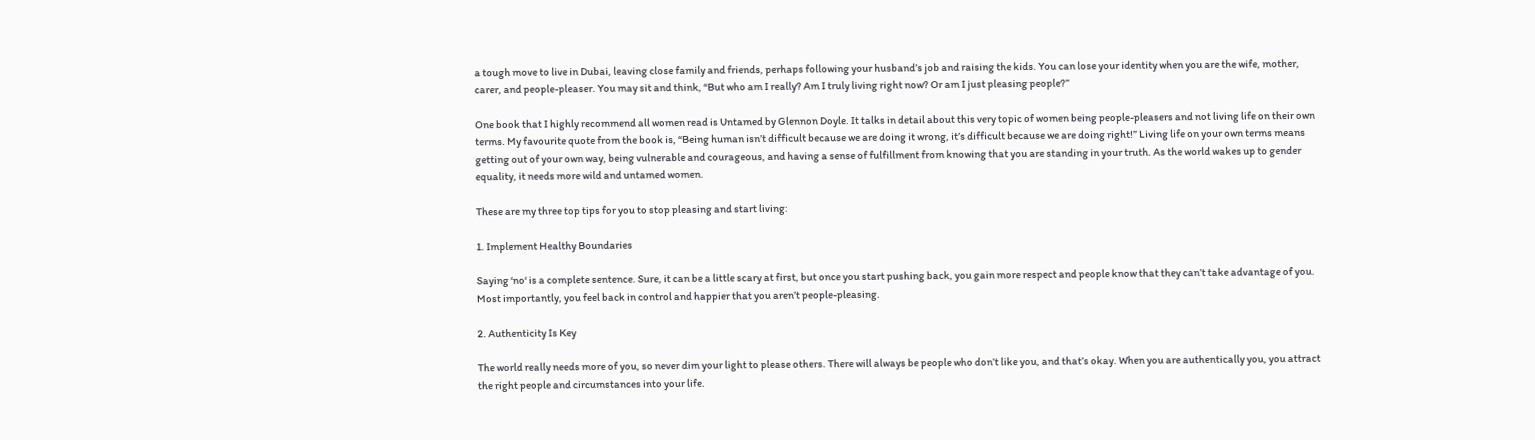a tough move to live in Dubai, leaving close family and friends, perhaps following your husband’s job and raising the kids. You can lose your identity when you are the wife, mother, carer, and people-pleaser. You may sit and think, “But who am I really? Am I truly living right now? Or am I just pleasing people?”

One book that I highly recommend all women read is Untamed by Glennon Doyle. It talks in detail about this very topic of women being people-pleasers and not living life on their own terms. My favourite quote from the book is, “Being human isn’t difficult because we are doing it wrong, it’s difficult because we are doing right!” Living life on your own terms means getting out of your own way, being vulnerable and courageous, and having a sense of fulfillment from knowing that you are standing in your truth. As the world wakes up to gender equality, it needs more wild and untamed women.

These are my three top tips for you to stop pleasing and start living:

1. Implement Healthy Boundaries

Saying ‘no‘ is a complete sentence. Sure, it can be a little scary at first, but once you start pushing back, you gain more respect and people know that they can’t take advantage of you. Most importantly, you feel back in control and happier that you aren’t people-pleasing.

2. Authenticity Is Key

The world really needs more of you, so never dim your light to please others. There will always be people who don’t like you, and that’s okay. When you are authentically you, you attract the right people and circumstances into your life.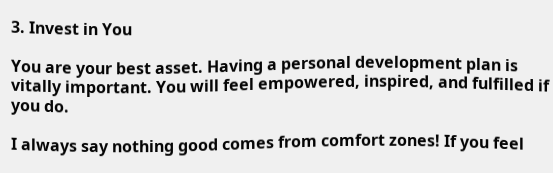3. Invest in You

You are your best asset. Having a personal development plan is vitally important. You will feel empowered, inspired, and fulfilled if you do.

I always say nothing good comes from comfort zones! If you feel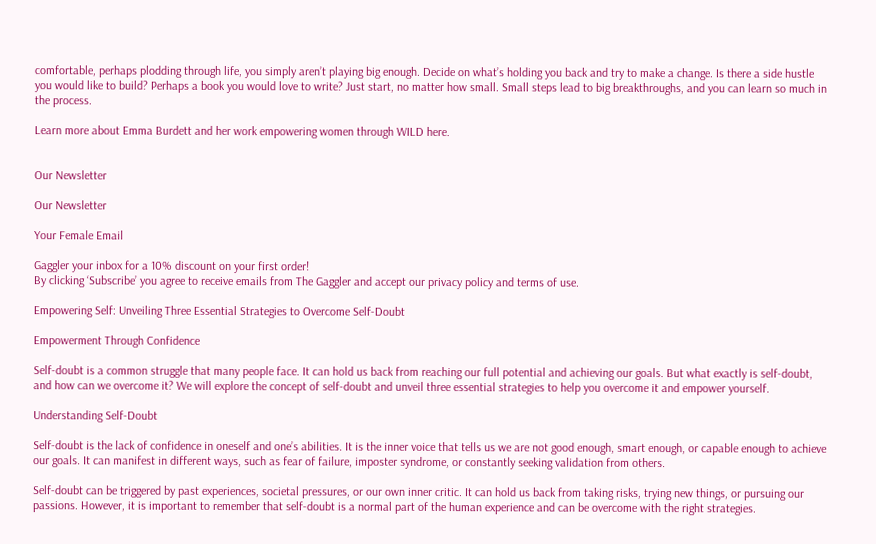comfortable, perhaps plodding through life, you simply aren’t playing big enough. Decide on what’s holding you back and try to make a change. Is there a side hustle you would like to build? Perhaps a book you would love to write? Just start, no matter how small. Small steps lead to big breakthroughs, and you can learn so much in the process.

Learn more about Emma Burdett and her work empowering women through WILD here.


Our Newsletter

Our Newsletter

Your Female Email

Gaggler your inbox for a 10% discount on your first order!
By clicking ‘Subscribe’ you agree to receive emails from The Gaggler and accept our privacy policy and terms of use.

Empowering Self: Unveiling Three Essential Strategies to Overcome Self-Doubt

Empowerment Through Confidence

Self-doubt is a common struggle that many people face. It can hold us back from reaching our full potential and achieving our goals. But what exactly is self-doubt, and how can we overcome it? We will explore the concept of self-doubt and unveil three essential strategies to help you overcome it and empower yourself.

Understanding Self-Doubt

Self-doubt is the lack of confidence in oneself and one’s abilities. It is the inner voice that tells us we are not good enough, smart enough, or capable enough to achieve our goals. It can manifest in different ways, such as fear of failure, imposter syndrome, or constantly seeking validation from others.

Self-doubt can be triggered by past experiences, societal pressures, or our own inner critic. It can hold us back from taking risks, trying new things, or pursuing our passions. However, it is important to remember that self-doubt is a normal part of the human experience and can be overcome with the right strategies.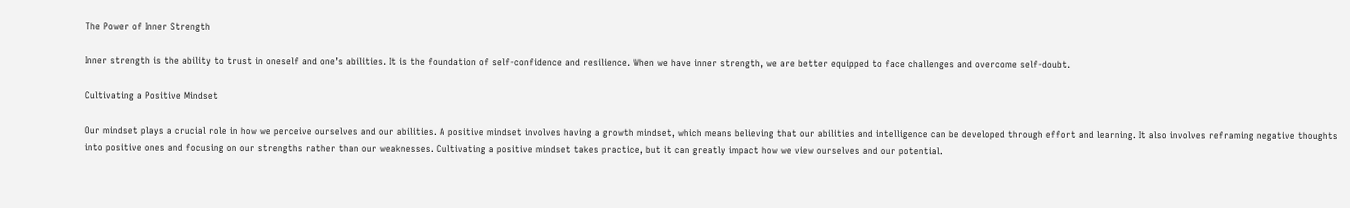The Power of Inner Strength

Inner strength is the ability to trust in oneself and one’s abilities. It is the foundation of self-confidence and resilience. When we have inner strength, we are better equipped to face challenges and overcome self-doubt.

Cultivating a Positive Mindset

Our mindset plays a crucial role in how we perceive ourselves and our abilities. A positive mindset involves having a growth mindset, which means believing that our abilities and intelligence can be developed through effort and learning. It also involves reframing negative thoughts into positive ones and focusing on our strengths rather than our weaknesses. Cultivating a positive mindset takes practice, but it can greatly impact how we view ourselves and our potential.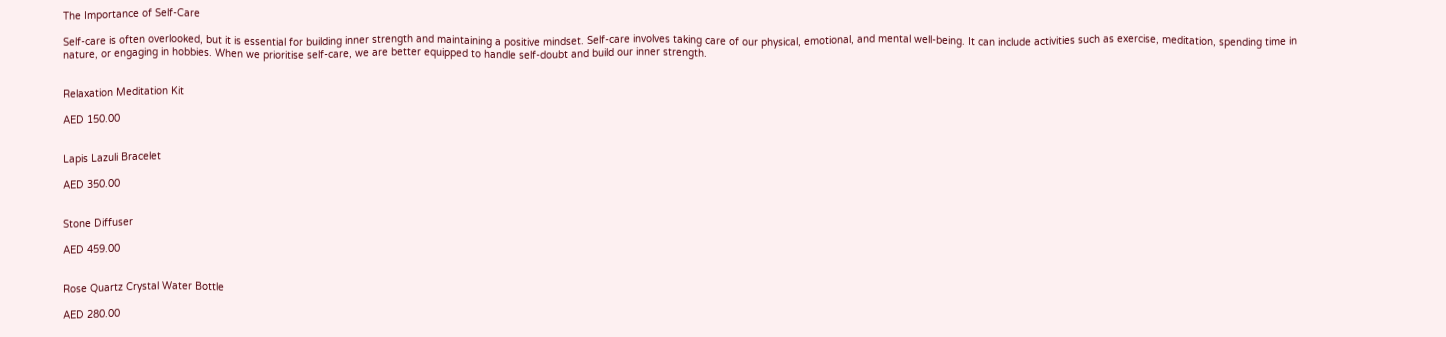The Importance of Self-Care

Self-care is often overlooked, but it is essential for building inner strength and maintaining a positive mindset. Self-care involves taking care of our physical, emotional, and mental well-being. It can include activities such as exercise, meditation, spending time in nature, or engaging in hobbies. When we prioritise self-care, we are better equipped to handle self-doubt and build our inner strength.


Relaxation Meditation Kit

AED 150.00


Lapis Lazuli Bracelet

AED 350.00


Stone Diffuser

AED 459.00


Rose Quartz Crystal Water Bottle

AED 280.00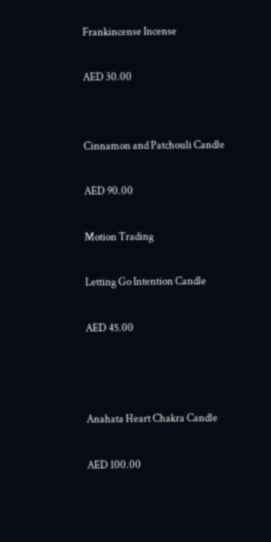Frankincense Incense

AED 30.00


Cinnamon and Patchouli Candle

AED 90.00

Motion Trading

Letting Go Intention Candle

AED 45.00



Anahata Heart Chakra Candle

AED 100.00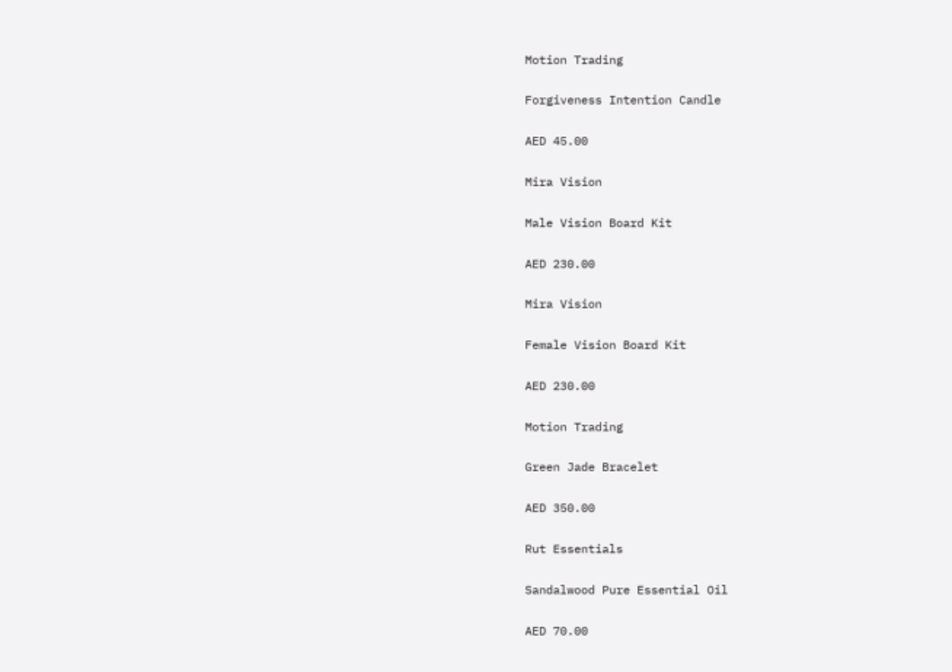Motion Trading

Forgiveness Intention Candle

AED 45.00

Mira Vision

Male Vision Board Kit

AED 230.00

Mira Vision

Female Vision Board Kit

AED 230.00

Motion Trading

Green Jade Bracelet

AED 350.00

Rut Essentials

Sandalwood Pure Essential Oil

AED 70.00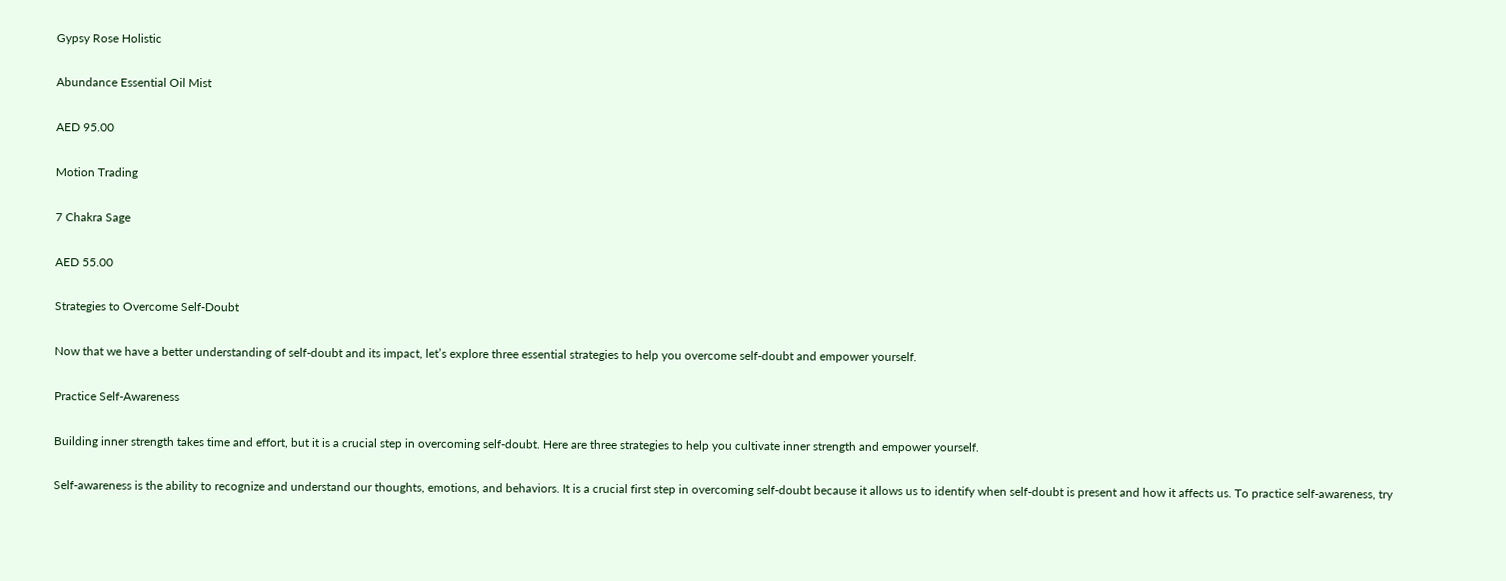Gypsy Rose Holistic

Abundance Essential Oil Mist

AED 95.00

Motion Trading

7 Chakra Sage

AED 55.00

Strategies to Overcome Self-Doubt

Now that we have a better understanding of self-doubt and its impact, let’s explore three essential strategies to help you overcome self-doubt and empower yourself.

Practice Self-Awareness

Building inner strength takes time and effort, but it is a crucial step in overcoming self-doubt. Here are three strategies to help you cultivate inner strength and empower yourself.

Self-awareness is the ability to recognize and understand our thoughts, emotions, and behaviors. It is a crucial first step in overcoming self-doubt because it allows us to identify when self-doubt is present and how it affects us. To practice self-awareness, try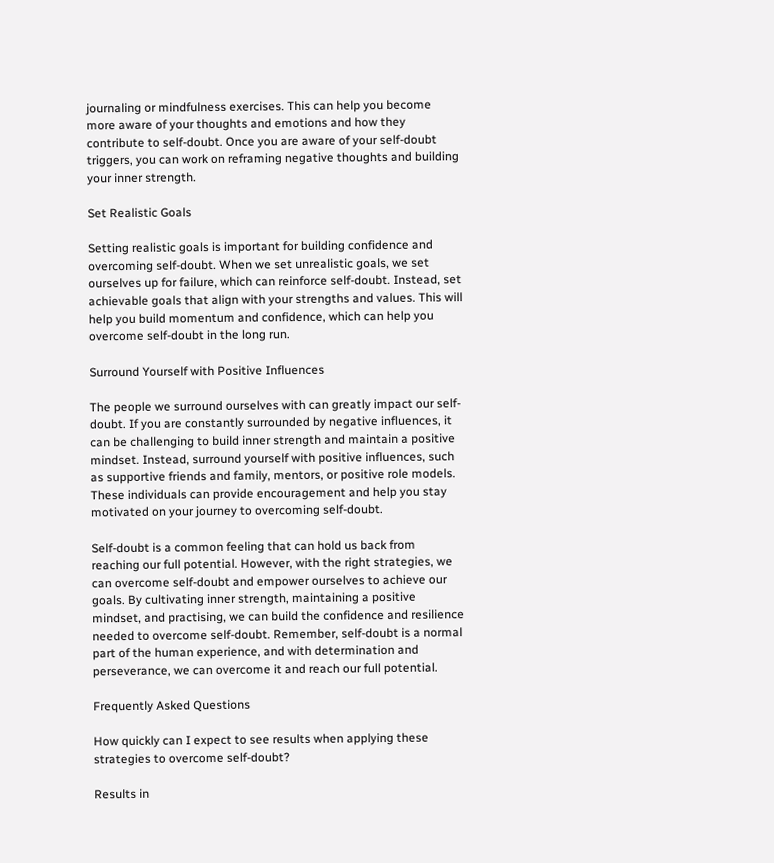journaling or mindfulness exercises. This can help you become more aware of your thoughts and emotions and how they contribute to self-doubt. Once you are aware of your self-doubt triggers, you can work on reframing negative thoughts and building your inner strength.

Set Realistic Goals

Setting realistic goals is important for building confidence and overcoming self-doubt. When we set unrealistic goals, we set ourselves up for failure, which can reinforce self-doubt. Instead, set achievable goals that align with your strengths and values. This will help you build momentum and confidence, which can help you overcome self-doubt in the long run.

Surround Yourself with Positive Influences

The people we surround ourselves with can greatly impact our self-doubt. If you are constantly surrounded by negative influences, it can be challenging to build inner strength and maintain a positive mindset. Instead, surround yourself with positive influences, such as supportive friends and family, mentors, or positive role models. These individuals can provide encouragement and help you stay motivated on your journey to overcoming self-doubt.

Self-doubt is a common feeling that can hold us back from reaching our full potential. However, with the right strategies, we can overcome self-doubt and empower ourselves to achieve our goals. By cultivating inner strength, maintaining a positive mindset, and practising, we can build the confidence and resilience needed to overcome self-doubt. Remember, self-doubt is a normal part of the human experience, and with determination and perseverance, we can overcome it and reach our full potential.

Frequently Asked Questions

How quickly can I expect to see results when applying these strategies to overcome self-doubt?

Results in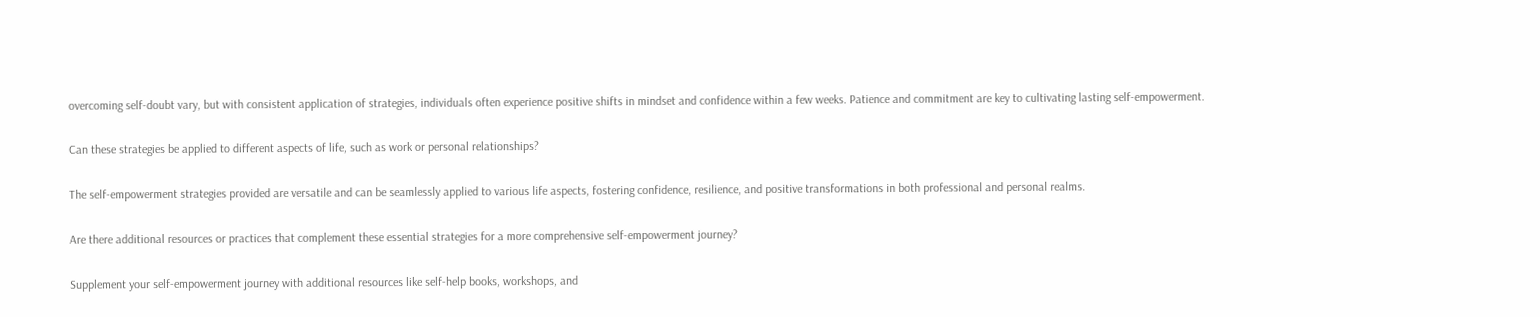overcoming self-doubt vary, but with consistent application of strategies, individuals often experience positive shifts in mindset and confidence within a few weeks. Patience and commitment are key to cultivating lasting self-empowerment.

Can these strategies be applied to different aspects of life, such as work or personal relationships?

The self-empowerment strategies provided are versatile and can be seamlessly applied to various life aspects, fostering confidence, resilience, and positive transformations in both professional and personal realms.

Are there additional resources or practices that complement these essential strategies for a more comprehensive self-empowerment journey?

Supplement your self-empowerment journey with additional resources like self-help books, workshops, and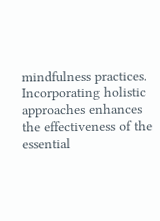mindfulness practices. Incorporating holistic approaches enhances the effectiveness of the essential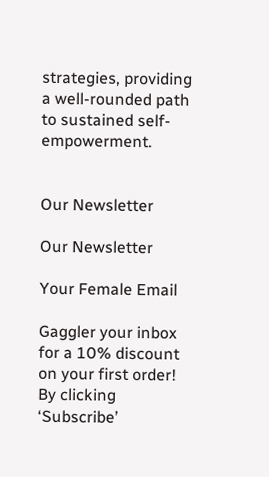strategies, providing a well-rounded path to sustained self-empowerment.


Our Newsletter

Our Newsletter

Your Female Email

Gaggler your inbox for a 10% discount on your first order!
By clicking ‘Subscribe’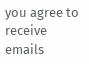you agree to receive emails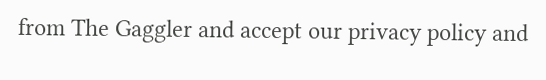from The Gaggler and accept our privacy policy and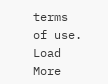terms of use.
Load More